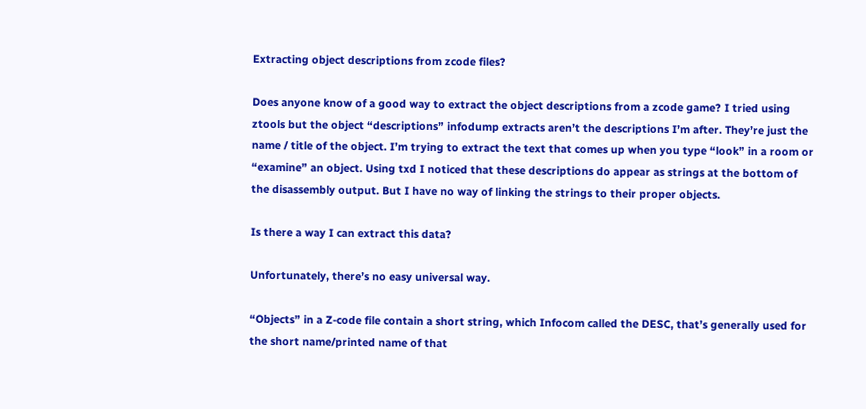Extracting object descriptions from zcode files?

Does anyone know of a good way to extract the object descriptions from a zcode game? I tried using ztools but the object “descriptions” infodump extracts aren’t the descriptions I’m after. They’re just the name / title of the object. I’m trying to extract the text that comes up when you type “look” in a room or “examine” an object. Using txd I noticed that these descriptions do appear as strings at the bottom of the disassembly output. But I have no way of linking the strings to their proper objects.

Is there a way I can extract this data?

Unfortunately, there’s no easy universal way.

“Objects” in a Z-code file contain a short string, which Infocom called the DESC, that’s generally used for the short name/printed name of that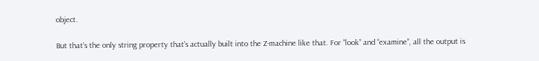object.

But that’s the only string property that’s actually built into the Z-machine like that. For “look” and “examine”, all the output is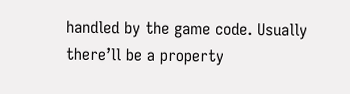handled by the game code. Usually there’ll be a property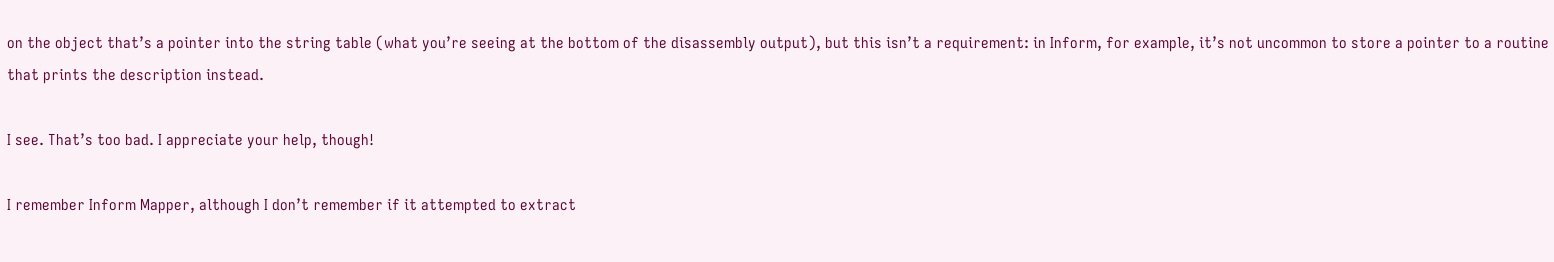on the object that’s a pointer into the string table (what you’re seeing at the bottom of the disassembly output), but this isn’t a requirement: in Inform, for example, it’s not uncommon to store a pointer to a routine that prints the description instead.

I see. That’s too bad. I appreciate your help, though!

I remember Inform Mapper, although I don’t remember if it attempted to extract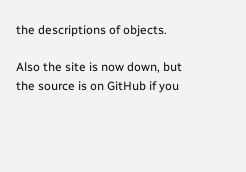the descriptions of objects.

Also the site is now down, but the source is on GitHub if you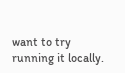want to try running it locally.